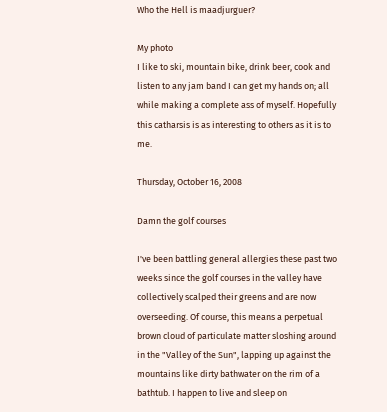Who the Hell is maadjurguer?

My photo
I like to ski, mountain bike, drink beer, cook and listen to any jam band I can get my hands on; all while making a complete ass of myself. Hopefully this catharsis is as interesting to others as it is to me.

Thursday, October 16, 2008

Damn the golf courses

I've been battling general allergies these past two weeks since the golf courses in the valley have collectively scalped their greens and are now overseeding. Of course, this means a perpetual brown cloud of particulate matter sloshing around in the "Valley of the Sun", lapping up against the mountains like dirty bathwater on the rim of a bathtub. I happen to live and sleep on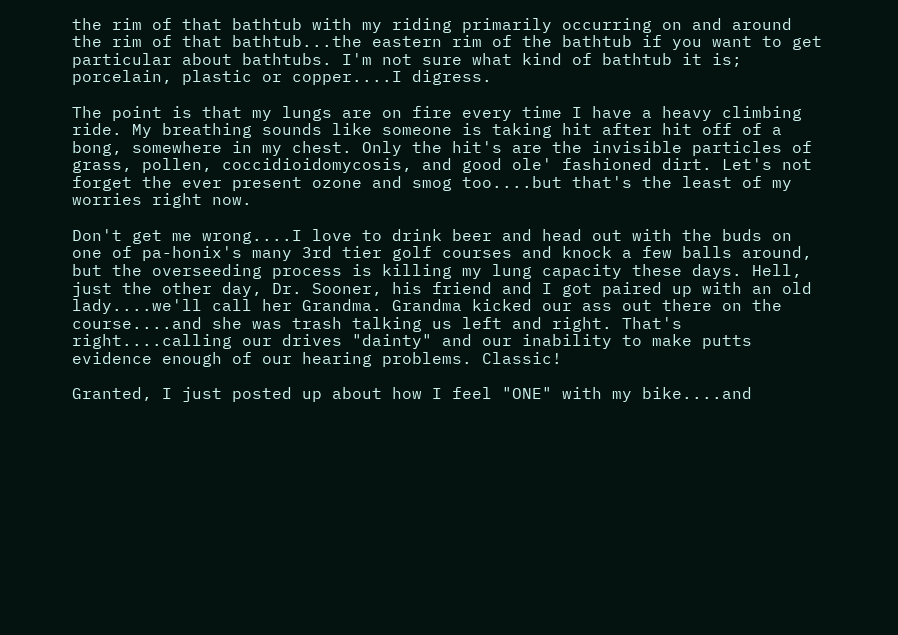the rim of that bathtub with my riding primarily occurring on and around the rim of that bathtub...the eastern rim of the bathtub if you want to get particular about bathtubs. I'm not sure what kind of bathtub it is; porcelain, plastic or copper....I digress.

The point is that my lungs are on fire every time I have a heavy climbing ride. My breathing sounds like someone is taking hit after hit off of a bong, somewhere in my chest. Only the hit's are the invisible particles of grass, pollen, coccidioidomycosis, and good ole' fashioned dirt. Let's not forget the ever present ozone and smog too....but that's the least of my worries right now.

Don't get me wrong....I love to drink beer and head out with the buds on one of pa-honix's many 3rd tier golf courses and knock a few balls around, but the overseeding process is killing my lung capacity these days. Hell, just the other day, Dr. Sooner, his friend and I got paired up with an old lady....we'll call her Grandma. Grandma kicked our ass out there on the course....and she was trash talking us left and right. That's right....calling our drives "dainty" and our inability to make putts evidence enough of our hearing problems. Classic!

Granted, I just posted up about how I feel "ONE" with my bike....and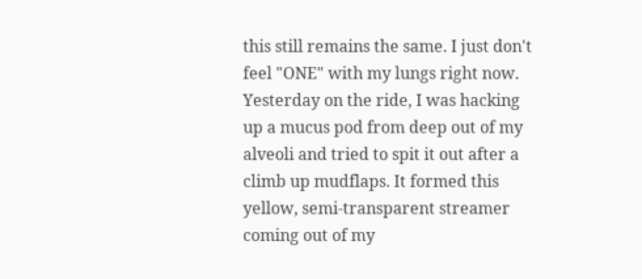this still remains the same. I just don't feel "ONE" with my lungs right now. Yesterday on the ride, I was hacking up a mucus pod from deep out of my alveoli and tried to spit it out after a climb up mudflaps. It formed this yellow, semi-transparent streamer coming out of my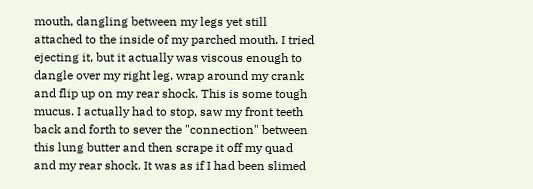mouth, dangling between my legs yet still attached to the inside of my parched mouth. I tried ejecting it, but it actually was viscous enough to dangle over my right leg, wrap around my crank and flip up on my rear shock. This is some tough mucus. I actually had to stop, saw my front teeth back and forth to sever the "connection" between this lung butter and then scrape it off my quad and my rear shock. It was as if I had been slimed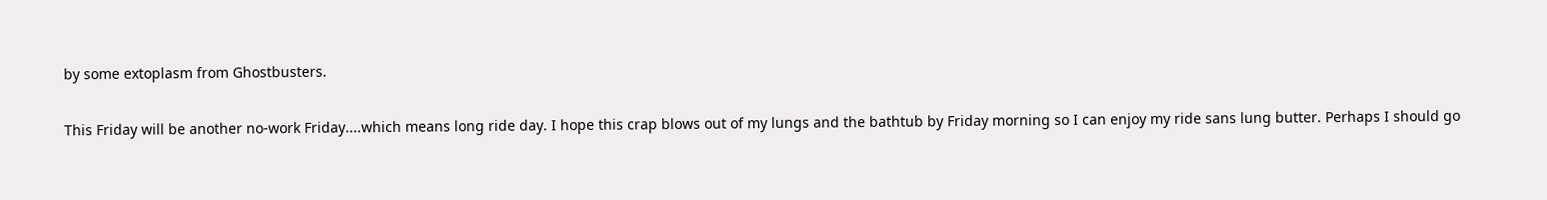by some extoplasm from Ghostbusters.

This Friday will be another no-work Friday....which means long ride day. I hope this crap blows out of my lungs and the bathtub by Friday morning so I can enjoy my ride sans lung butter. Perhaps I should go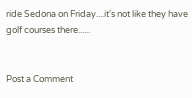ride Sedona on Friday....it's not like they have golf courses there......


Post a Comment